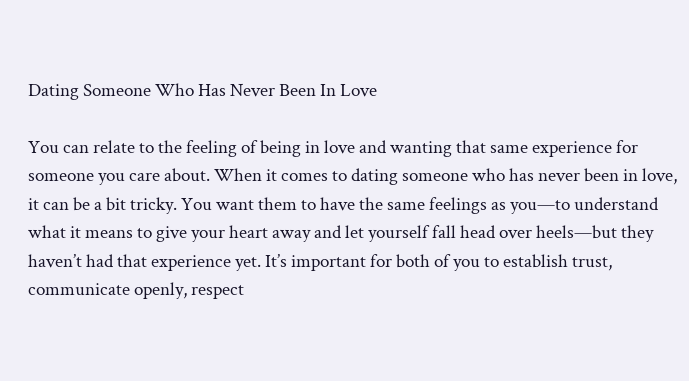Dating Someone Who Has Never Been In Love

You can relate to the feeling of being in love and wanting that same experience for someone you care about. When it comes to dating someone who has never been in love, it can be a bit tricky. You want them to have the same feelings as you—to understand what it means to give your heart away and let yourself fall head over heels—but they haven’t had that experience yet. It’s important for both of you to establish trust, communicate openly, respect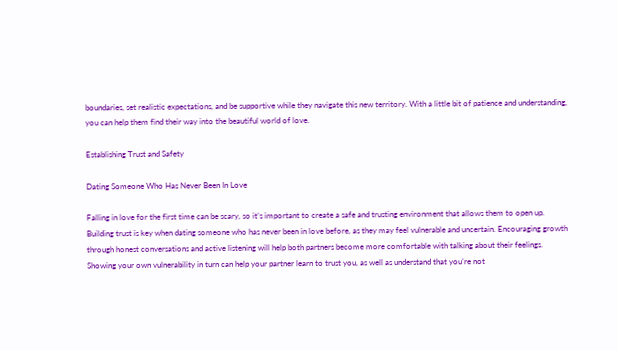boundaries, set realistic expectations, and be supportive while they navigate this new territory. With a little bit of patience and understanding, you can help them find their way into the beautiful world of love.

Establishing Trust and Safety

Dating Someone Who Has Never Been In Love

Falling in love for the first time can be scary, so it’s important to create a safe and trusting environment that allows them to open up. Building trust is key when dating someone who has never been in love before, as they may feel vulnerable and uncertain. Encouraging growth through honest conversations and active listening will help both partners become more comfortable with talking about their feelings. Showing your own vulnerability in turn can help your partner learn to trust you, as well as understand that you’re not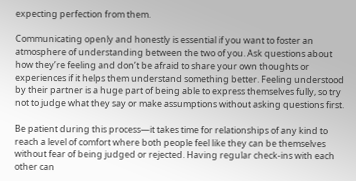expecting perfection from them.

Communicating openly and honestly is essential if you want to foster an atmosphere of understanding between the two of you. Ask questions about how they’re feeling and don’t be afraid to share your own thoughts or experiences if it helps them understand something better. Feeling understood by their partner is a huge part of being able to express themselves fully, so try not to judge what they say or make assumptions without asking questions first.

Be patient during this process—it takes time for relationships of any kind to reach a level of comfort where both people feel like they can be themselves without fear of being judged or rejected. Having regular check-ins with each other can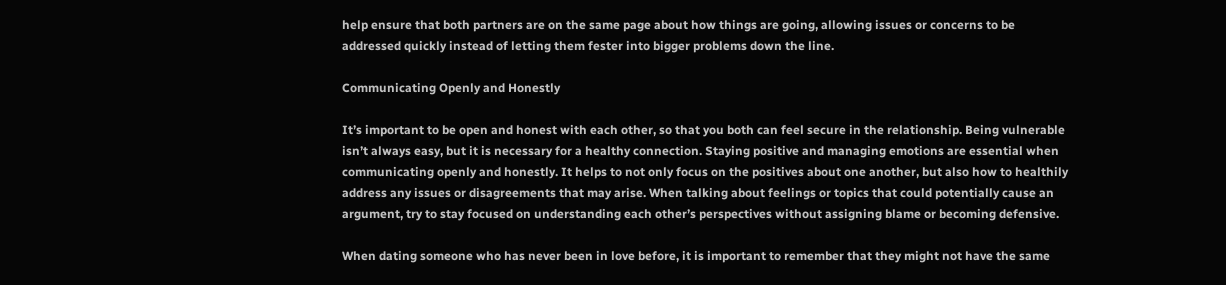help ensure that both partners are on the same page about how things are going, allowing issues or concerns to be addressed quickly instead of letting them fester into bigger problems down the line.

Communicating Openly and Honestly

It’s important to be open and honest with each other, so that you both can feel secure in the relationship. Being vulnerable isn’t always easy, but it is necessary for a healthy connection. Staying positive and managing emotions are essential when communicating openly and honestly. It helps to not only focus on the positives about one another, but also how to healthily address any issues or disagreements that may arise. When talking about feelings or topics that could potentially cause an argument, try to stay focused on understanding each other’s perspectives without assigning blame or becoming defensive.

When dating someone who has never been in love before, it is important to remember that they might not have the same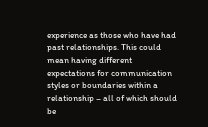experience as those who have had past relationships. This could mean having different expectations for communication styles or boundaries within a relationship – all of which should be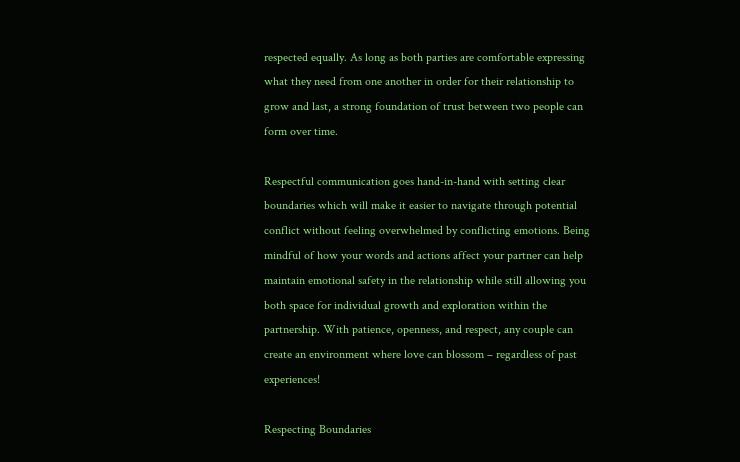respected equally. As long as both parties are comfortable expressing what they need from one another in order for their relationship to grow and last, a strong foundation of trust between two people can form over time.

Respectful communication goes hand-in-hand with setting clear boundaries which will make it easier to navigate through potential conflict without feeling overwhelmed by conflicting emotions. Being mindful of how your words and actions affect your partner can help maintain emotional safety in the relationship while still allowing you both space for individual growth and exploration within the partnership. With patience, openness, and respect, any couple can create an environment where love can blossom – regardless of past experiences!

Respecting Boundaries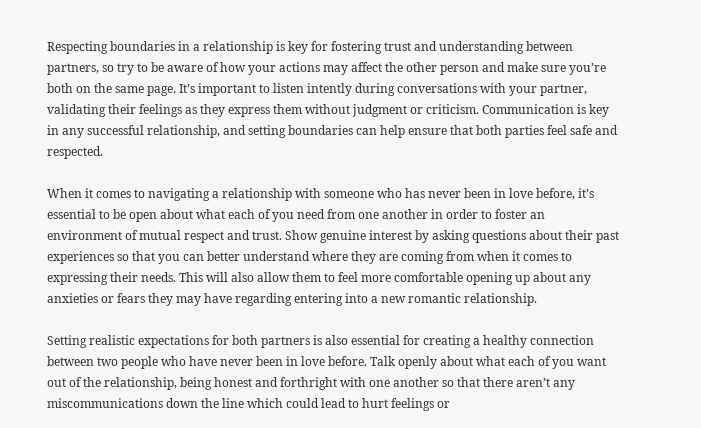Respecting boundaries in a relationship is key for fostering trust and understanding between partners, so try to be aware of how your actions may affect the other person and make sure you’re both on the same page. It’s important to listen intently during conversations with your partner, validating their feelings as they express them without judgment or criticism. Communication is key in any successful relationship, and setting boundaries can help ensure that both parties feel safe and respected.

When it comes to navigating a relationship with someone who has never been in love before, it’s essential to be open about what each of you need from one another in order to foster an environment of mutual respect and trust. Show genuine interest by asking questions about their past experiences so that you can better understand where they are coming from when it comes to expressing their needs. This will also allow them to feel more comfortable opening up about any anxieties or fears they may have regarding entering into a new romantic relationship.

Setting realistic expectations for both partners is also essential for creating a healthy connection between two people who have never been in love before. Talk openly about what each of you want out of the relationship, being honest and forthright with one another so that there aren’t any miscommunications down the line which could lead to hurt feelings or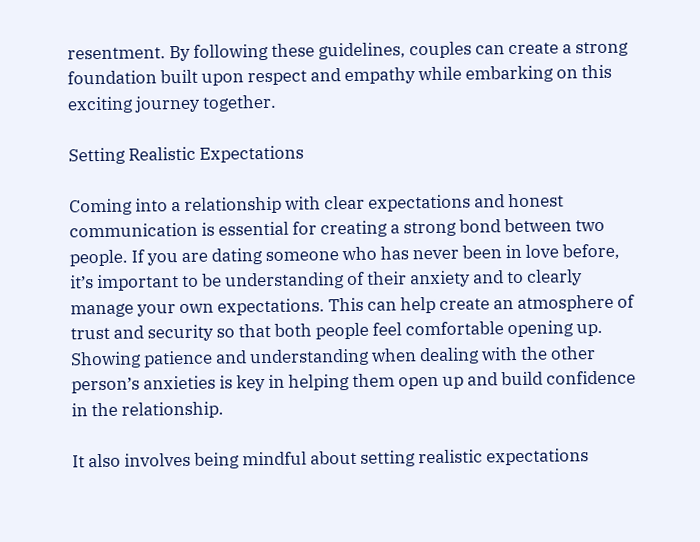resentment. By following these guidelines, couples can create a strong foundation built upon respect and empathy while embarking on this exciting journey together.

Setting Realistic Expectations

Coming into a relationship with clear expectations and honest communication is essential for creating a strong bond between two people. If you are dating someone who has never been in love before, it’s important to be understanding of their anxiety and to clearly manage your own expectations. This can help create an atmosphere of trust and security so that both people feel comfortable opening up. Showing patience and understanding when dealing with the other person’s anxieties is key in helping them open up and build confidence in the relationship.

It also involves being mindful about setting realistic expectations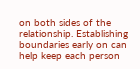on both sides of the relationship. Establishing boundaries early on can help keep each person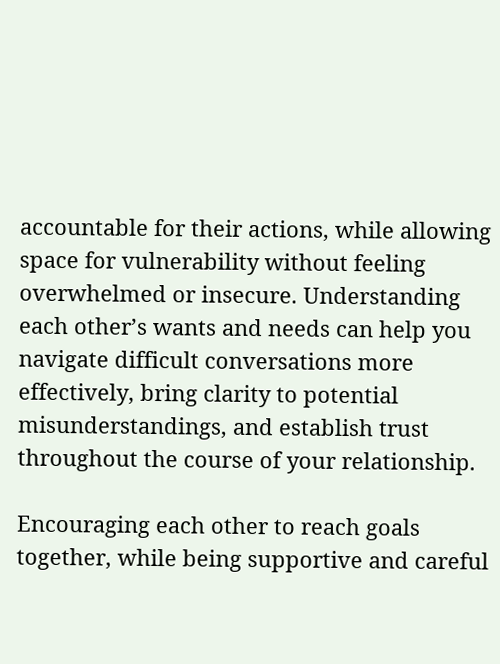accountable for their actions, while allowing space for vulnerability without feeling overwhelmed or insecure. Understanding each other’s wants and needs can help you navigate difficult conversations more effectively, bring clarity to potential misunderstandings, and establish trust throughout the course of your relationship.

Encouraging each other to reach goals together, while being supportive and careful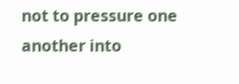not to pressure one another into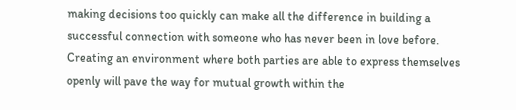making decisions too quickly can make all the difference in building a successful connection with someone who has never been in love before. Creating an environment where both parties are able to express themselves openly will pave the way for mutual growth within the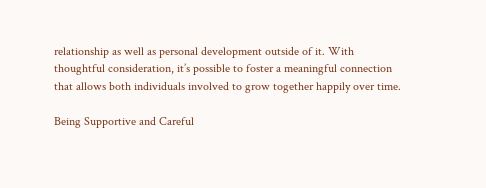relationship as well as personal development outside of it. With thoughtful consideration, it’s possible to foster a meaningful connection that allows both individuals involved to grow together happily over time.

Being Supportive and Careful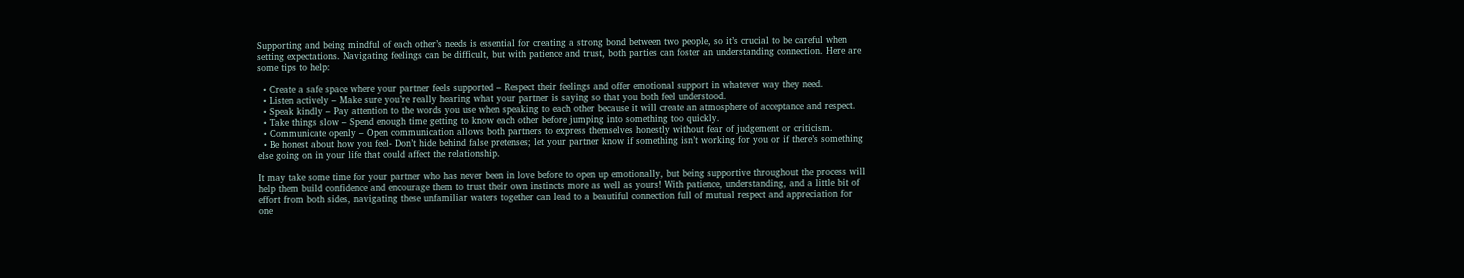Supporting and being mindful of each other’s needs is essential for creating a strong bond between two people, so it’s crucial to be careful when setting expectations. Navigating feelings can be difficult, but with patience and trust, both parties can foster an understanding connection. Here are some tips to help:

  • Create a safe space where your partner feels supported – Respect their feelings and offer emotional support in whatever way they need.
  • Listen actively – Make sure you’re really hearing what your partner is saying so that you both feel understood.
  • Speak kindly – Pay attention to the words you use when speaking to each other because it will create an atmosphere of acceptance and respect.
  • Take things slow – Spend enough time getting to know each other before jumping into something too quickly.
  • Communicate openly – Open communication allows both partners to express themselves honestly without fear of judgement or criticism.
  • Be honest about how you feel- Don’t hide behind false pretenses; let your partner know if something isn’t working for you or if there’s something else going on in your life that could affect the relationship.

It may take some time for your partner who has never been in love before to open up emotionally, but being supportive throughout the process will help them build confidence and encourage them to trust their own instincts more as well as yours! With patience, understanding, and a little bit of effort from both sides, navigating these unfamiliar waters together can lead to a beautiful connection full of mutual respect and appreciation for one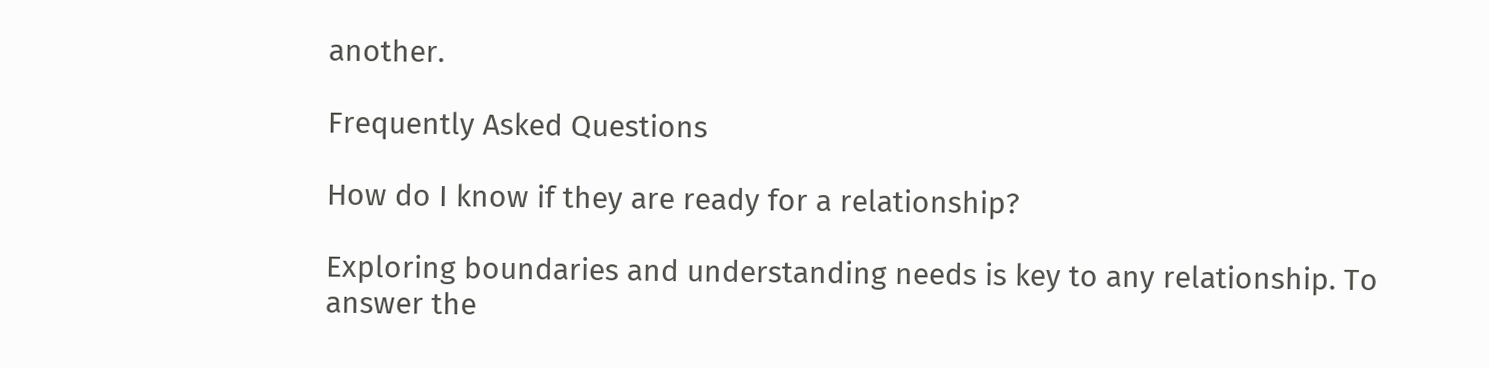another.

Frequently Asked Questions

How do I know if they are ready for a relationship?

Exploring boundaries and understanding needs is key to any relationship. To answer the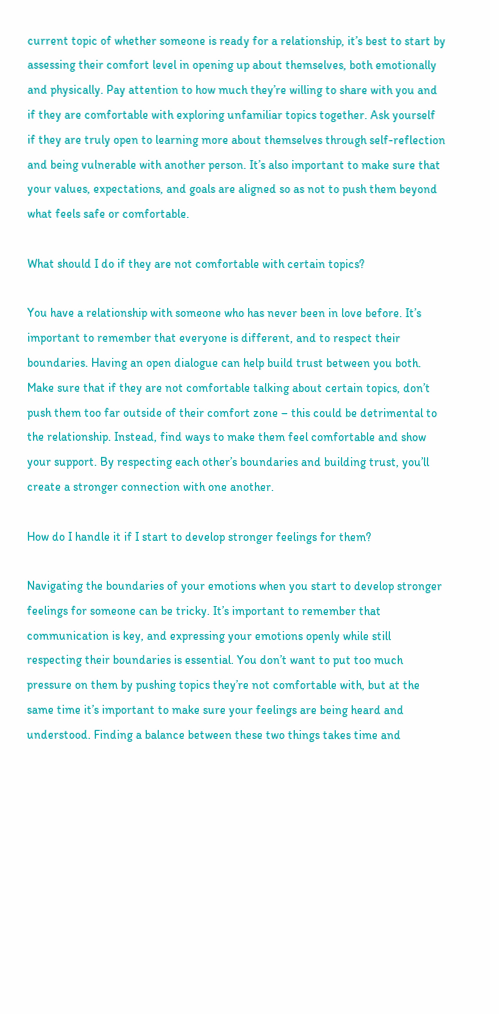current topic of whether someone is ready for a relationship, it’s best to start by assessing their comfort level in opening up about themselves, both emotionally and physically. Pay attention to how much they’re willing to share with you and if they are comfortable with exploring unfamiliar topics together. Ask yourself if they are truly open to learning more about themselves through self-reflection and being vulnerable with another person. It’s also important to make sure that your values, expectations, and goals are aligned so as not to push them beyond what feels safe or comfortable.

What should I do if they are not comfortable with certain topics?

You have a relationship with someone who has never been in love before. It’s important to remember that everyone is different, and to respect their boundaries. Having an open dialogue can help build trust between you both. Make sure that if they are not comfortable talking about certain topics, don’t push them too far outside of their comfort zone – this could be detrimental to the relationship. Instead, find ways to make them feel comfortable and show your support. By respecting each other’s boundaries and building trust, you’ll create a stronger connection with one another.

How do I handle it if I start to develop stronger feelings for them?

Navigating the boundaries of your emotions when you start to develop stronger feelings for someone can be tricky. It’s important to remember that communication is key, and expressing your emotions openly while still respecting their boundaries is essential. You don’t want to put too much pressure on them by pushing topics they’re not comfortable with, but at the same time it’s important to make sure your feelings are being heard and understood. Finding a balance between these two things takes time and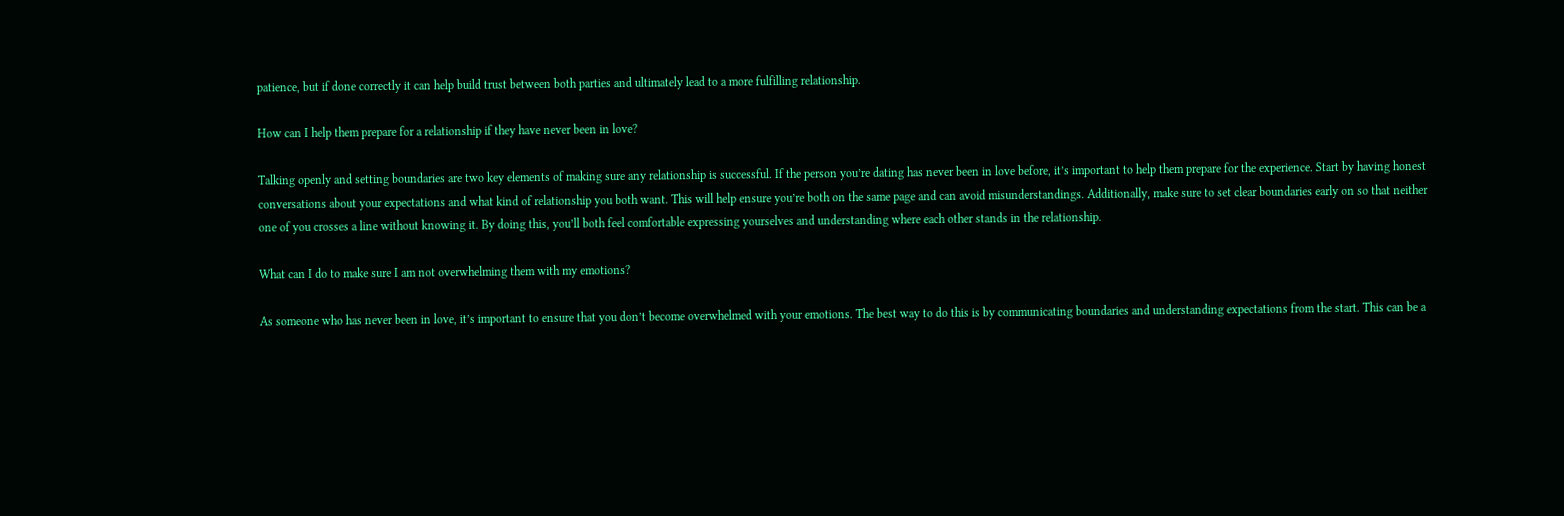patience, but if done correctly it can help build trust between both parties and ultimately lead to a more fulfilling relationship.

How can I help them prepare for a relationship if they have never been in love?

Talking openly and setting boundaries are two key elements of making sure any relationship is successful. If the person you’re dating has never been in love before, it’s important to help them prepare for the experience. Start by having honest conversations about your expectations and what kind of relationship you both want. This will help ensure you’re both on the same page and can avoid misunderstandings. Additionally, make sure to set clear boundaries early on so that neither one of you crosses a line without knowing it. By doing this, you’ll both feel comfortable expressing yourselves and understanding where each other stands in the relationship.

What can I do to make sure I am not overwhelming them with my emotions?

As someone who has never been in love, it’s important to ensure that you don’t become overwhelmed with your emotions. The best way to do this is by communicating boundaries and understanding expectations from the start. This can be a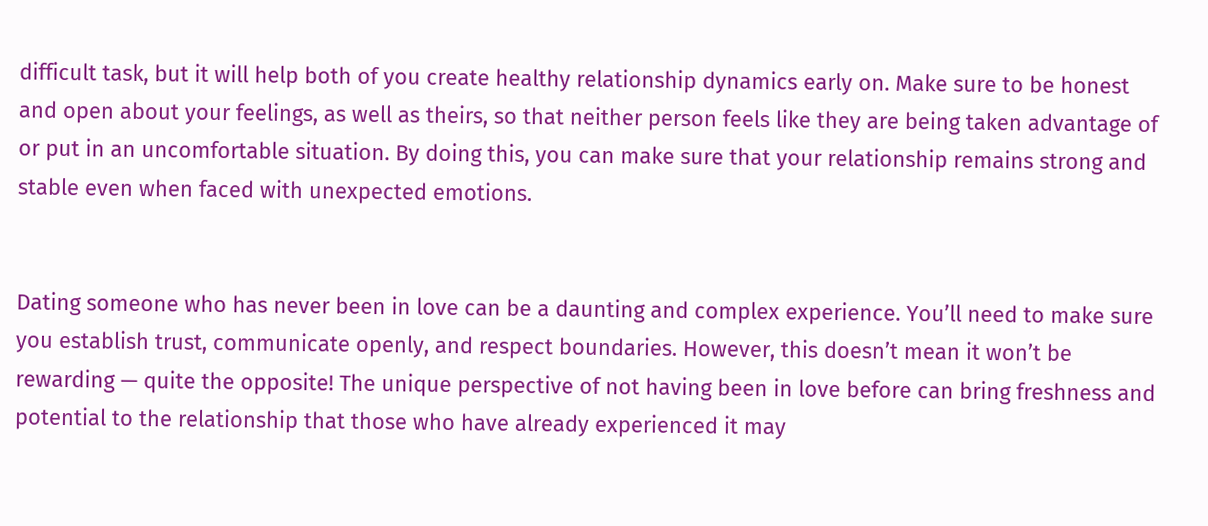difficult task, but it will help both of you create healthy relationship dynamics early on. Make sure to be honest and open about your feelings, as well as theirs, so that neither person feels like they are being taken advantage of or put in an uncomfortable situation. By doing this, you can make sure that your relationship remains strong and stable even when faced with unexpected emotions.


Dating someone who has never been in love can be a daunting and complex experience. You’ll need to make sure you establish trust, communicate openly, and respect boundaries. However, this doesn’t mean it won’t be rewarding — quite the opposite! The unique perspective of not having been in love before can bring freshness and potential to the relationship that those who have already experienced it may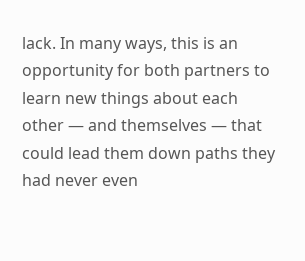lack. In many ways, this is an opportunity for both partners to learn new things about each other — and themselves — that could lead them down paths they had never even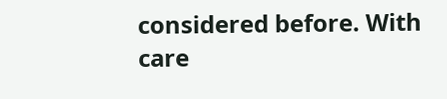considered before. With care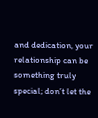and dedication, your relationship can be something truly special; don’t let the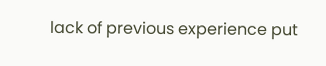lack of previous experience put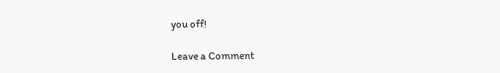you off!

Leave a Comment